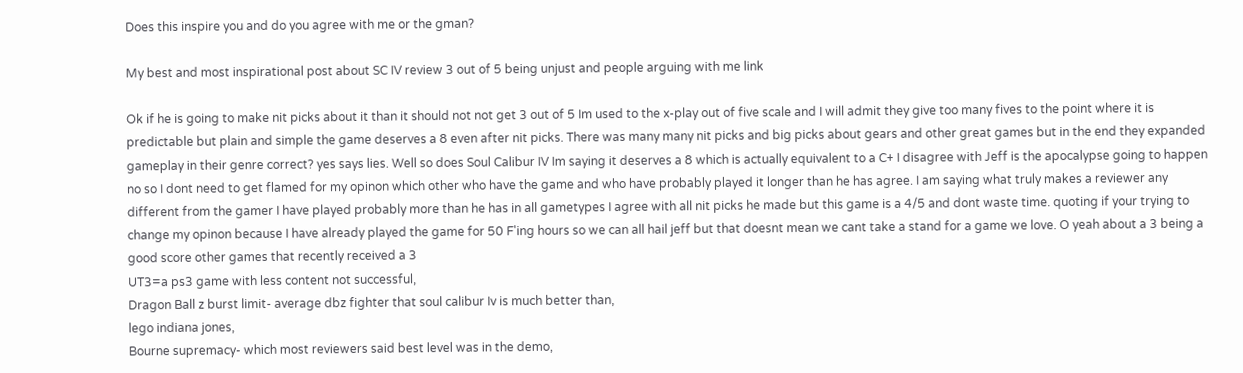Does this inspire you and do you agree with me or the gman?

My best and most inspirational post about SC IV review 3 out of 5 being unjust and people arguing with me link

Ok if he is going to make nit picks about it than it should not not get 3 out of 5 Im used to the x-play out of five scale and I will admit they give too many fives to the point where it is predictable but plain and simple the game deserves a 8 even after nit picks. There was many many nit picks and big picks about gears and other great games but in the end they expanded gameplay in their genre correct? yes says lies. Well so does Soul Calibur IV Im saying it deserves a 8 which is actually equivalent to a C+ I disagree with Jeff is the apocalypse going to happen no so I dont need to get flamed for my opinon which other who have the game and who have probably played it longer than he has agree. I am saying what truly makes a reviewer any different from the gamer I have played probably more than he has in all gametypes I agree with all nit picks he made but this game is a 4/5 and dont waste time. quoting if your trying to change my opinon because I have already played the game for 50 F'ing hours so we can all hail jeff but that doesnt mean we cant take a stand for a game we love. O yeah about a 3 being a good score other games that recently received a 3
UT3=a ps3 game with less content not successful,
Dragon Ball z burst limit- average dbz fighter that soul calibur Iv is much better than,
lego indiana jones,
Bourne supremacy- which most reviewers said best level was in the demo,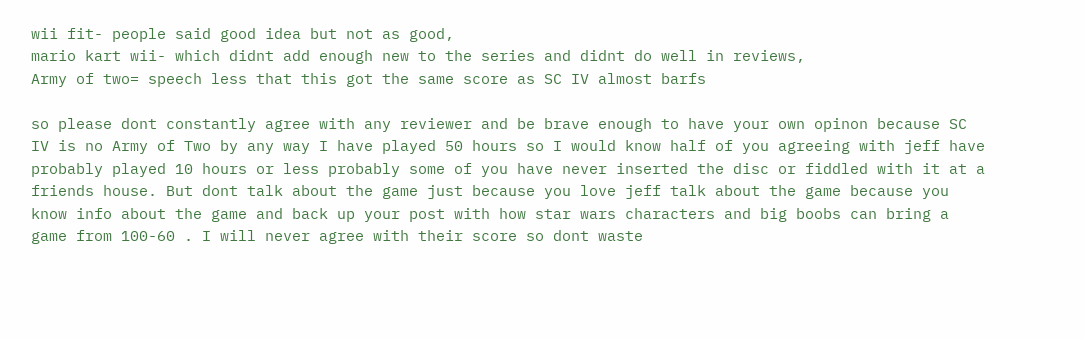wii fit- people said good idea but not as good,
mario kart wii- which didnt add enough new to the series and didnt do well in reviews,
Army of two= speech less that this got the same score as SC IV almost barfs

so please dont constantly agree with any reviewer and be brave enough to have your own opinon because SC IV is no Army of Two by any way I have played 50 hours so I would know half of you agreeing with jeff have probably played 10 hours or less probably some of you have never inserted the disc or fiddled with it at a friends house. But dont talk about the game just because you love jeff talk about the game because you know info about the game and back up your post with how star wars characters and big boobs can bring a game from 100-60 . I will never agree with their score so dont waste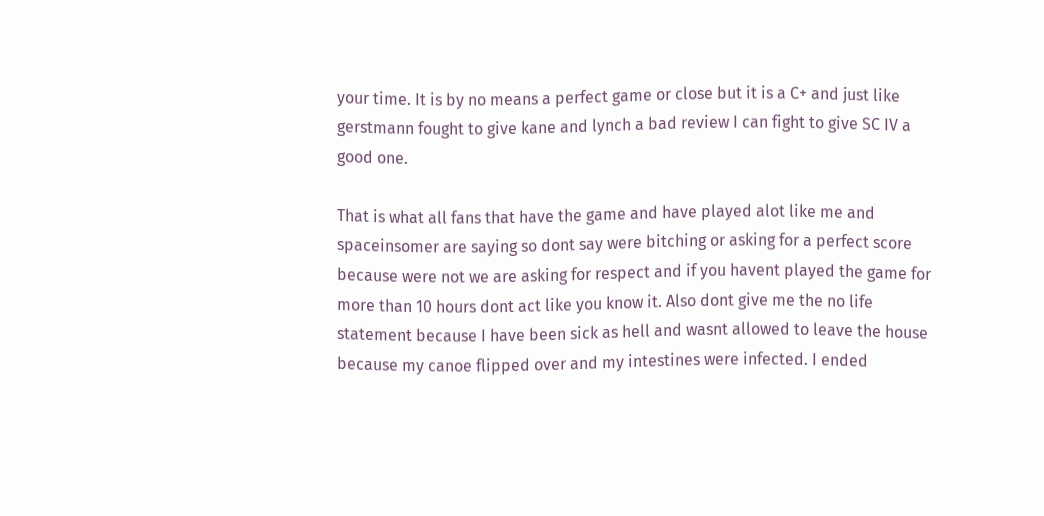your time. It is by no means a perfect game or close but it is a C+ and just like gerstmann fought to give kane and lynch a bad review I can fight to give SC IV a good one.

That is what all fans that have the game and have played alot like me and spaceinsomer are saying so dont say were bitching or asking for a perfect score because were not we are asking for respect and if you havent played the game for more than 10 hours dont act like you know it. Also dont give me the no life statement because I have been sick as hell and wasnt allowed to leave the house because my canoe flipped over and my intestines were infected. I ended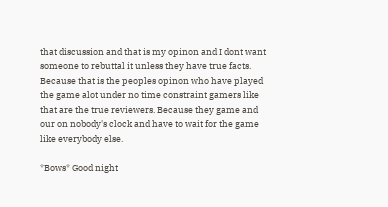that discussion and that is my opinon and I dont want someone to rebuttal it unless they have true facts. Because that is the peoples opinon who have played the game alot under no time constraint gamers like that are the true reviewers. Because they game and our on nobody's clock and have to wait for the game like everybody else.

*Bows* Good night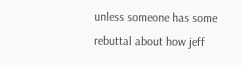unless someone has some rebuttal about how jeff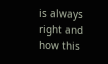is always right and how this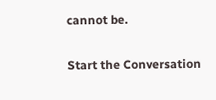cannot be.

Start the Conversation